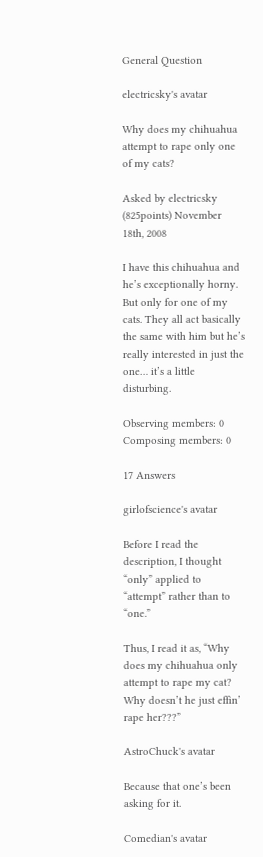General Question

electricsky's avatar

Why does my chihuahua attempt to rape only one of my cats?

Asked by electricsky (825points) November 18th, 2008

I have this chihuahua and he’s exceptionally horny. But only for one of my cats. They all act basically the same with him but he’s really interested in just the one… it’s a little disturbing.

Observing members: 0 Composing members: 0

17 Answers

girlofscience's avatar

Before I read the description, I thought “only” applied to “attempt” rather than to “one.”

Thus, I read it as, “Why does my chihuahua only attempt to rape my cat? Why doesn’t he just effin’ rape her???”

AstroChuck's avatar

Because that one’s been asking for it.

Comedian's avatar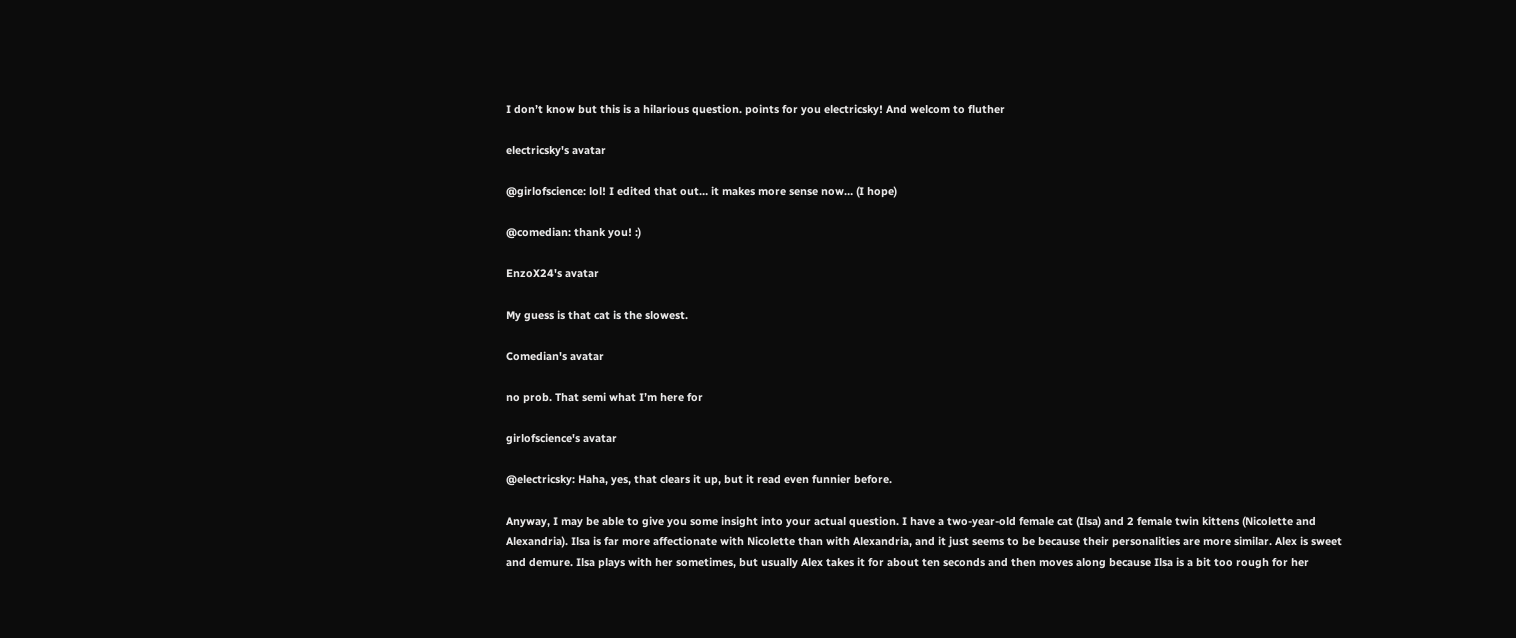I don’t know but this is a hilarious question. points for you electricsky! And welcom to fluther

electricsky's avatar

@girlofscience: lol! I edited that out… it makes more sense now… (I hope)

@comedian: thank you! :)

EnzoX24's avatar

My guess is that cat is the slowest.

Comedian's avatar

no prob. That semi what I’m here for

girlofscience's avatar

@electricsky: Haha, yes, that clears it up, but it read even funnier before.

Anyway, I may be able to give you some insight into your actual question. I have a two-year-old female cat (Ilsa) and 2 female twin kittens (Nicolette and Alexandria). Ilsa is far more affectionate with Nicolette than with Alexandria, and it just seems to be because their personalities are more similar. Alex is sweet and demure. Ilsa plays with her sometimes, but usually Alex takes it for about ten seconds and then moves along because Ilsa is a bit too rough for her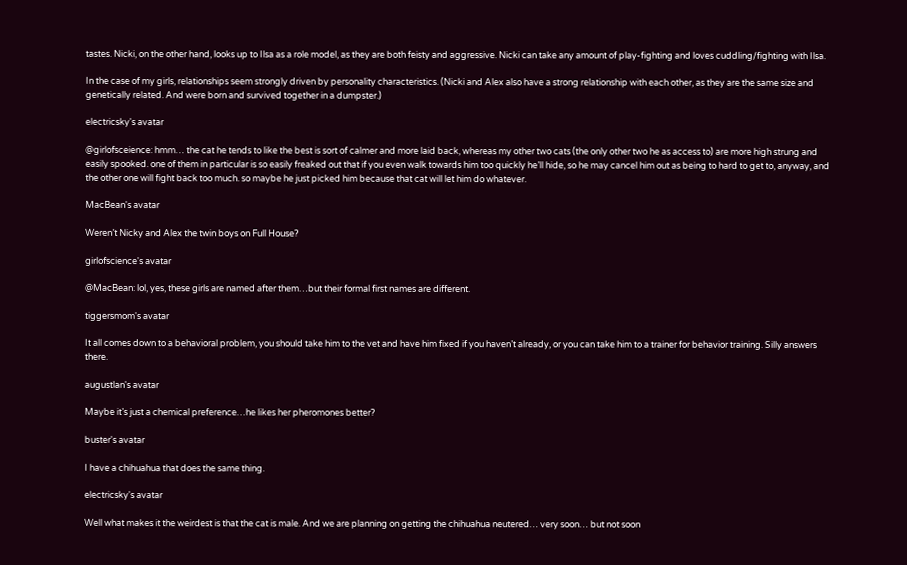tastes. Nicki, on the other hand, looks up to Ilsa as a role model, as they are both feisty and aggressive. Nicki can take any amount of play-fighting and loves cuddling/fighting with Ilsa.

In the case of my girls, relationships seem strongly driven by personality characteristics. (Nicki and Alex also have a strong relationship with each other, as they are the same size and genetically related. And were born and survived together in a dumpster.)

electricsky's avatar

@girlofsceience: hmm… the cat he tends to like the best is sort of calmer and more laid back, whereas my other two cats (the only other two he as access to) are more high strung and easily spooked. one of them in particular is so easily freaked out that if you even walk towards him too quickly he’ll hide, so he may cancel him out as being to hard to get to, anyway, and the other one will fight back too much. so maybe he just picked him because that cat will let him do whatever.

MacBean's avatar

Weren’t Nicky and Alex the twin boys on Full House?

girlofscience's avatar

@MacBean: lol, yes, these girls are named after them…but their formal first names are different.

tiggersmom's avatar

It all comes down to a behavioral problem, you should take him to the vet and have him fixed if you haven’t already, or you can take him to a trainer for behavior training. Silly answers there.

augustlan's avatar

Maybe it’s just a chemical preference…he likes her pheromones better?

buster's avatar

I have a chihuahua that does the same thing.

electricsky's avatar

Well what makes it the weirdest is that the cat is male. And we are planning on getting the chihuahua neutered… very soon… but not soon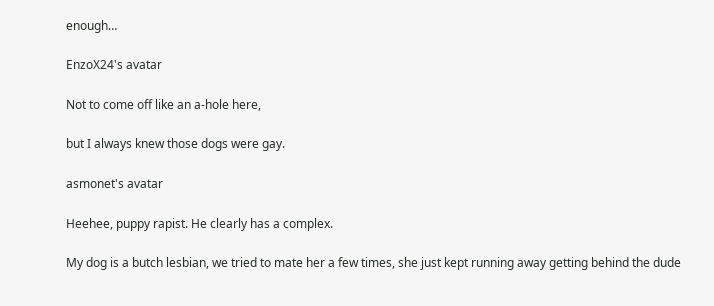enough…

EnzoX24's avatar

Not to come off like an a-hole here,

but I always knew those dogs were gay.

asmonet's avatar

Heehee, puppy rapist. He clearly has a complex.

My dog is a butch lesbian, we tried to mate her a few times, she just kept running away getting behind the dude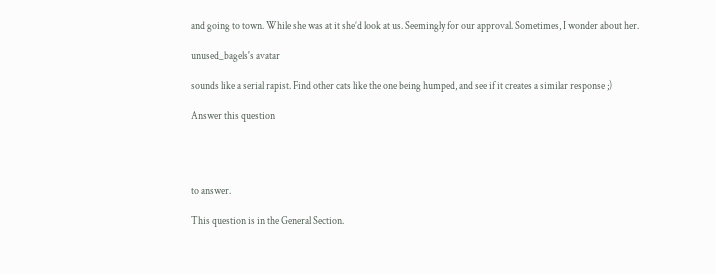and going to town. While she was at it she’d look at us. Seemingly for our approval. Sometimes, I wonder about her.

unused_bagels's avatar

sounds like a serial rapist. Find other cats like the one being humped, and see if it creates a similar response ;)

Answer this question




to answer.

This question is in the General Section.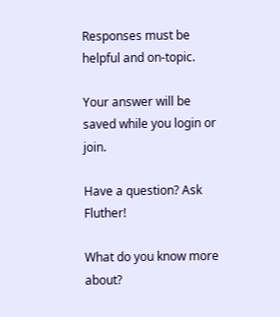Responses must be helpful and on-topic.

Your answer will be saved while you login or join.

Have a question? Ask Fluther!

What do you know more about?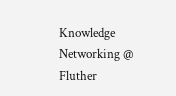Knowledge Networking @ Fluther